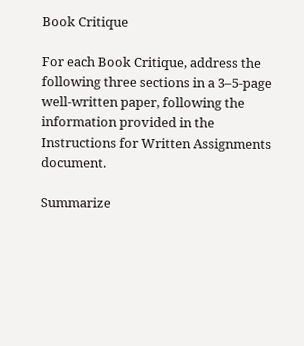Book Critique

For each Book Critique, address the following three sections in a 3–5-page well-written paper, following the information provided in the Instructions for Written Assignments document.

Summarize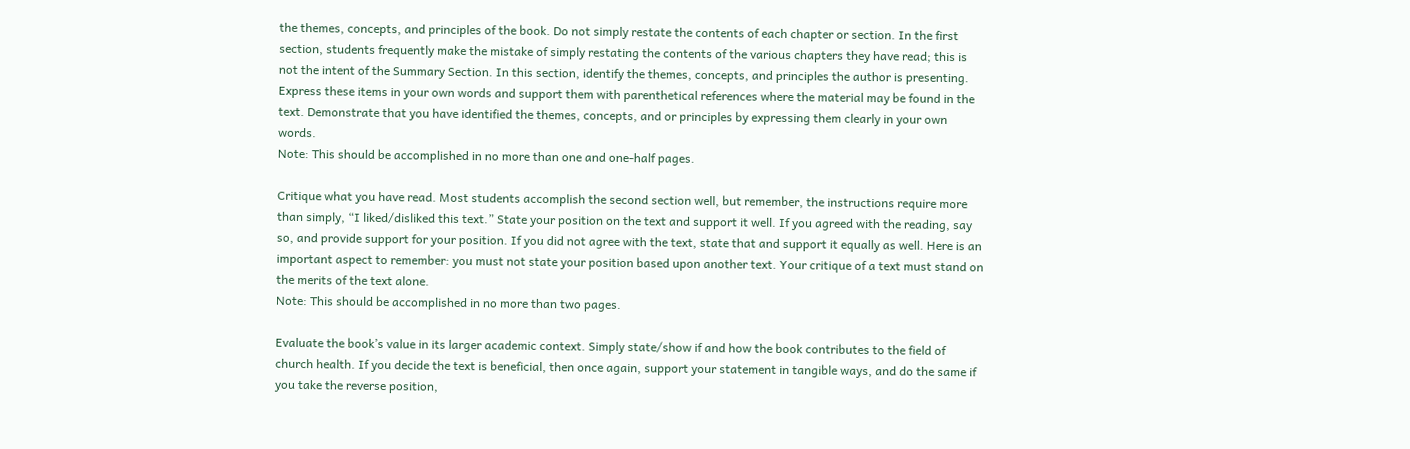the themes, concepts, and principles of the book. Do not simply restate the contents of each chapter or section. In the first section, students frequently make the mistake of simply restating the contents of the various chapters they have read; this is not the intent of the Summary Section. In this section, identify the themes, concepts, and principles the author is presenting. Express these items in your own words and support them with parenthetical references where the material may be found in the text. Demonstrate that you have identified the themes, concepts, and or principles by expressing them clearly in your own words.
Note: This should be accomplished in no more than one and one-half pages.

Critique what you have read. Most students accomplish the second section well, but remember, the instructions require more than simply, “I liked/disliked this text.” State your position on the text and support it well. If you agreed with the reading, say so, and provide support for your position. If you did not agree with the text, state that and support it equally as well. Here is an important aspect to remember: you must not state your position based upon another text. Your critique of a text must stand on the merits of the text alone.
Note: This should be accomplished in no more than two pages.

Evaluate the book’s value in its larger academic context. Simply state/show if and how the book contributes to the field of church health. If you decide the text is beneficial, then once again, support your statement in tangible ways, and do the same if you take the reverse position,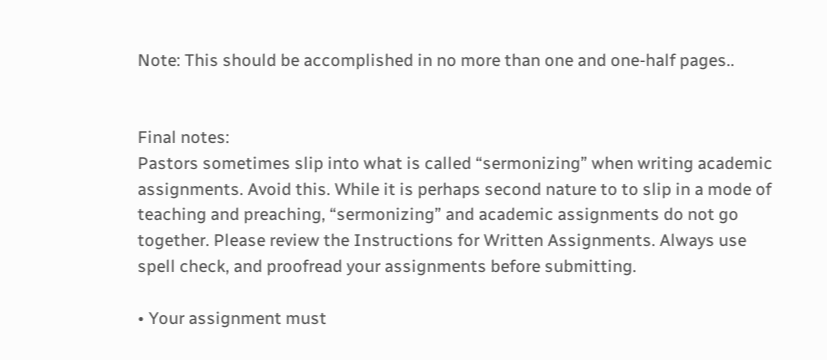Note: This should be accomplished in no more than one and one-half pages..


Final notes:
Pastors sometimes slip into what is called “sermonizing” when writing academic assignments. Avoid this. While it is perhaps second nature to to slip in a mode of teaching and preaching, “sermonizing” and academic assignments do not go together. Please review the Instructions for Written Assignments. Always use spell check, and proofread your assignments before submitting.

• Your assignment must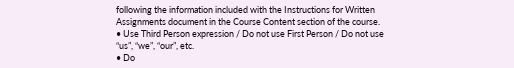following the information included with the Instructions for Written Assignments document in the Course Content section of the course.
• Use Third Person expression / Do not use First Person / Do not use “us”, “we”, “our”, etc.
• Do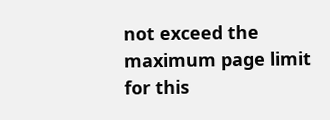not exceed the maximum page limit for this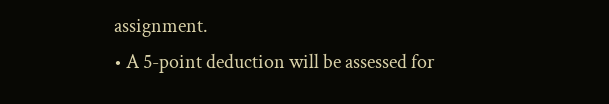assignment.
• A 5-point deduction will be assessed for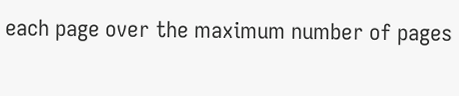each page over the maximum number of pages